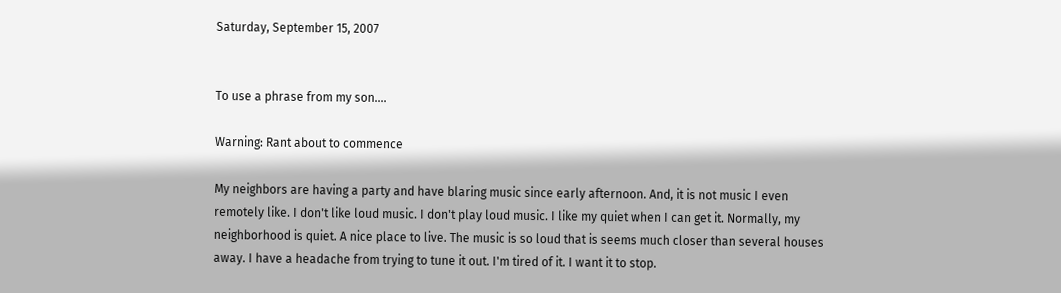Saturday, September 15, 2007


To use a phrase from my son....

Warning: Rant about to commence

My neighbors are having a party and have blaring music since early afternoon. And, it is not music I even remotely like. I don't like loud music. I don't play loud music. I like my quiet when I can get it. Normally, my neighborhood is quiet. A nice place to live. The music is so loud that is seems much closer than several houses away. I have a headache from trying to tune it out. I'm tired of it. I want it to stop.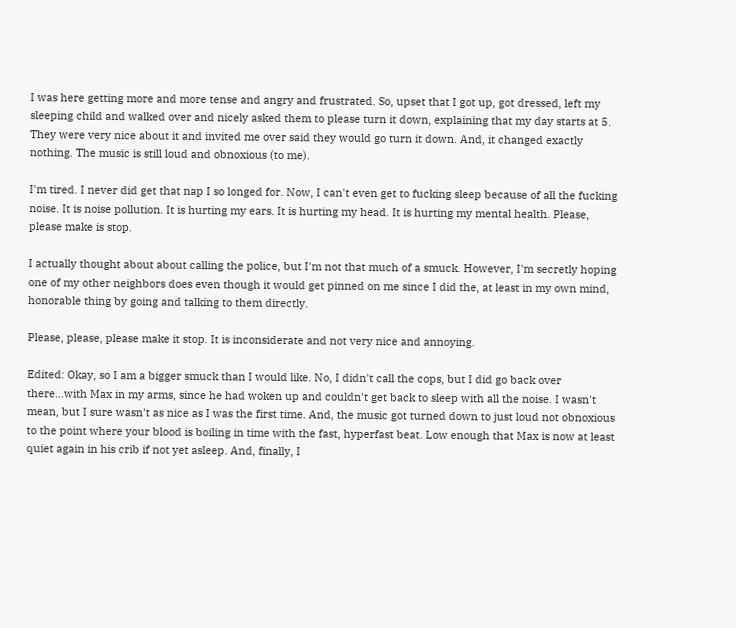I was here getting more and more tense and angry and frustrated. So, upset that I got up, got dressed, left my sleeping child and walked over and nicely asked them to please turn it down, explaining that my day starts at 5. They were very nice about it and invited me over said they would go turn it down. And, it changed exactly nothing. The music is still loud and obnoxious (to me).

I'm tired. I never did get that nap I so longed for. Now, I can't even get to fucking sleep because of all the fucking noise. It is noise pollution. It is hurting my ears. It is hurting my head. It is hurting my mental health. Please, please make is stop.

I actually thought about about calling the police, but I'm not that much of a smuck. However, I'm secretly hoping one of my other neighbors does even though it would get pinned on me since I did the, at least in my own mind, honorable thing by going and talking to them directly.

Please, please, please make it stop. It is inconsiderate and not very nice and annoying.

Edited: Okay, so I am a bigger smuck than I would like. No, I didn't call the cops, but I did go back over there...with Max in my arms, since he had woken up and couldn't get back to sleep with all the noise. I wasn't mean, but I sure wasn't as nice as I was the first time. And, the music got turned down to just loud not obnoxious to the point where your blood is boiling in time with the fast, hyperfast beat. Low enough that Max is now at least quiet again in his crib if not yet asleep. And, finally, I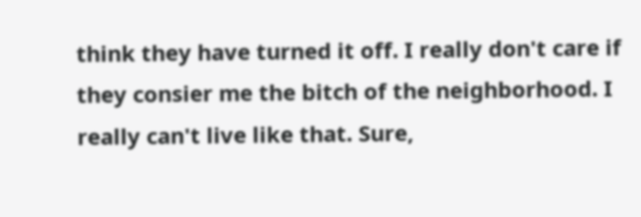think they have turned it off. I really don't care if they consier me the bitch of the neighborhood. I really can't live like that. Sure,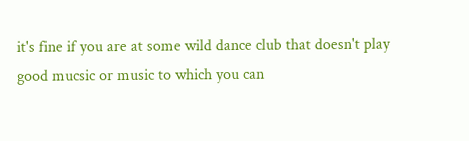it's fine if you are at some wild dance club that doesn't play good mucsic or music to which you can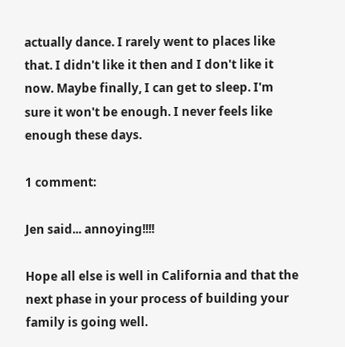actually dance. I rarely went to places like that. I didn't like it then and I don't like it now. Maybe finally, I can get to sleep. I'm sure it won't be enough. I never feels like enough these days.

1 comment:

Jen said... annoying!!!!

Hope all else is well in California and that the next phase in your process of building your family is going well.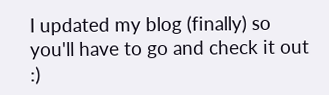I updated my blog (finally) so you'll have to go and check it out :)